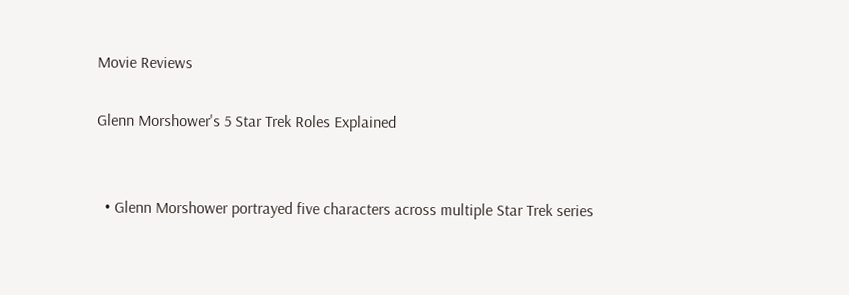Movie Reviews

Glenn Morshower's 5 Star Trek Roles Explained


  • Glenn Morshower portrayed five characters across multiple Star Trek series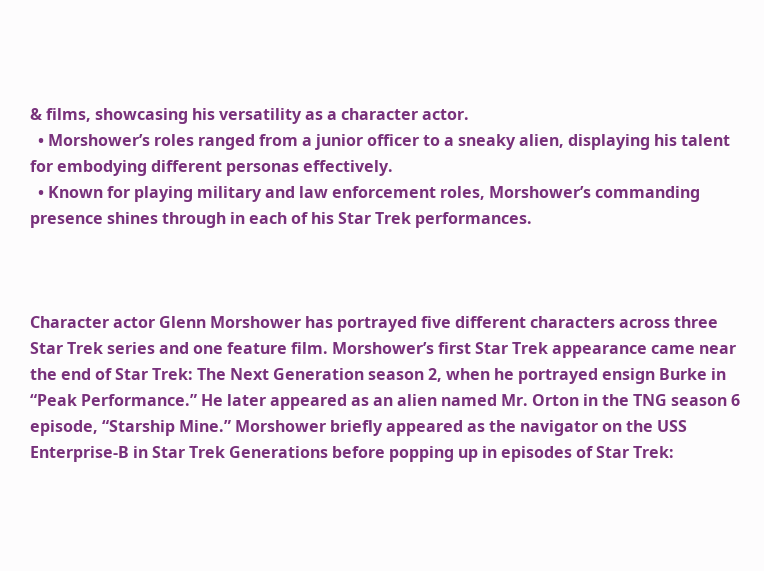& films, showcasing his versatility as a character actor.
  • Morshower’s roles ranged from a junior officer to a sneaky alien, displaying his talent for embodying different personas effectively.
  • Known for playing military and law enforcement roles, Morshower’s commanding presence shines through in each of his Star Trek performances.



Character actor Glenn Morshower has portrayed five different characters across three Star Trek series and one feature film. Morshower’s first Star Trek appearance came near the end of Star Trek: The Next Generation season 2, when he portrayed ensign Burke in “Peak Performance.” He later appeared as an alien named Mr. Orton in the TNG season 6 episode, “Starship Mine.” Morshower briefly appeared as the navigator on the USS Enterprise-B in Star Trek Generations before popping up in episodes of Star Trek: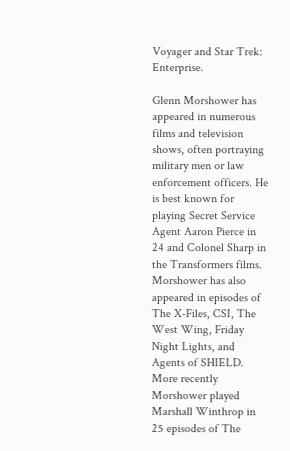Voyager and Star Trek: Enterprise.

Glenn Morshower has appeared in numerous films and television shows, often portraying military men or law enforcement officers. He is best known for playing Secret Service Agent Aaron Pierce in 24 and Colonel Sharp in the Transformers films. Morshower has also appeared in episodes of The X-Files, CSI, The West Wing, Friday Night Lights, and Agents of SHIELD. More recently Morshower played Marshall Winthrop in 25 episodes of The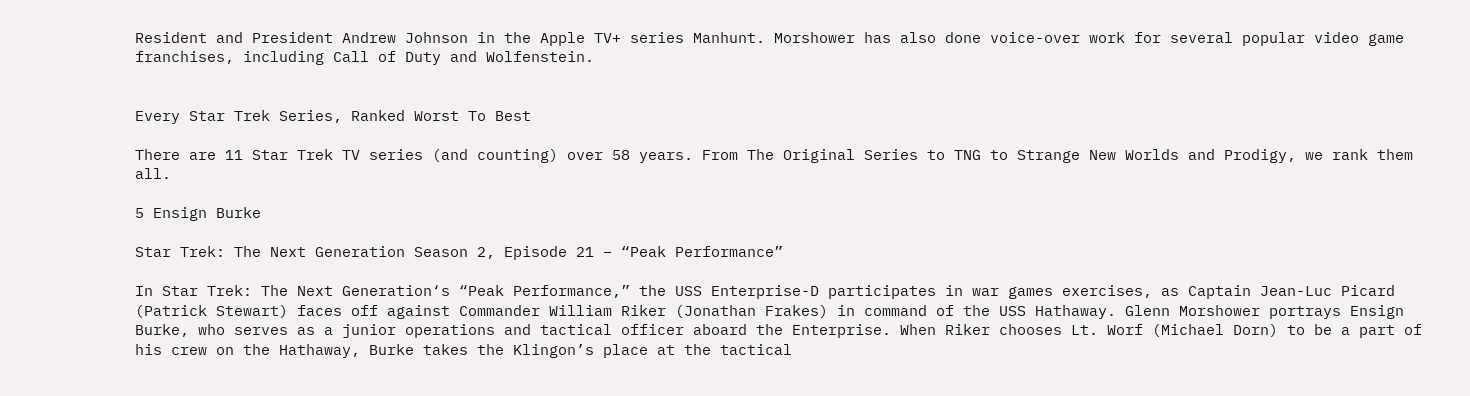Resident and President Andrew Johnson in the Apple TV+ series Manhunt. Morshower has also done voice-over work for several popular video game franchises, including Call of Duty and Wolfenstein.


Every Star Trek Series, Ranked Worst To Best

There are 11 Star Trek TV series (and counting) over 58 years. From The Original Series to TNG to Strange New Worlds and Prodigy, we rank them all.

5 Ensign Burke

Star Trek: The Next Generation Season 2, Episode 21 – “Peak Performance”

In Star Trek: The Next Generation‘s “Peak Performance,” the USS Enterprise-D participates in war games exercises, as Captain Jean-Luc Picard (Patrick Stewart) faces off against Commander William Riker (Jonathan Frakes) in command of the USS Hathaway. Glenn Morshower portrays Ensign Burke, who serves as a junior operations and tactical officer aboard the Enterprise. When Riker chooses Lt. Worf (Michael Dorn) to be a part of his crew on the Hathaway, Burke takes the Klingon’s place at the tactical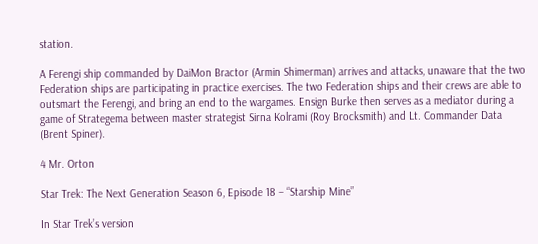station.

A Ferengi ship commanded by DaiMon Bractor (Armin Shimerman) arrives and attacks, unaware that the two Federation ships are participating in practice exercises. The two Federation ships and their crews are able to outsmart the Ferengi, and bring an end to the wargames. Ensign Burke then serves as a mediator during a game of Strategema between master strategist Sirna Kolrami (Roy Brocksmith) and Lt. Commander Data (Brent Spiner).

4 Mr. Orton

Star Trek: The Next Generation Season 6, Episode 18 – “Starship Mine”

In Star Trek’s version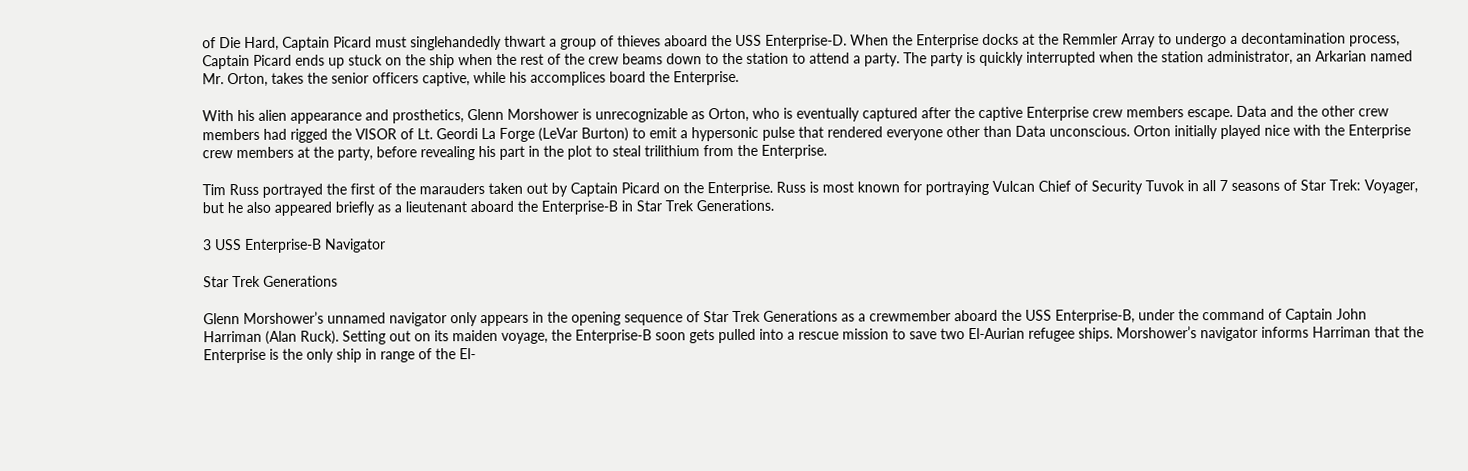of Die Hard, Captain Picard must singlehandedly thwart a group of thieves aboard the USS Enterprise-D. When the Enterprise docks at the Remmler Array to undergo a decontamination process, Captain Picard ends up stuck on the ship when the rest of the crew beams down to the station to attend a party. The party is quickly interrupted when the station administrator, an Arkarian named Mr. Orton, takes the senior officers captive, while his accomplices board the Enterprise.

With his alien appearance and prosthetics, Glenn Morshower is unrecognizable as Orton, who is eventually captured after the captive Enterprise crew members escape. Data and the other crew members had rigged the VISOR of Lt. Geordi La Forge (LeVar Burton) to emit a hypersonic pulse that rendered everyone other than Data unconscious. Orton initially played nice with the Enterprise crew members at the party, before revealing his part in the plot to steal trilithium from the Enterprise.

Tim Russ portrayed the first of the marauders taken out by Captain Picard on the Enterprise. Russ is most known for portraying Vulcan Chief of Security Tuvok in all 7 seasons of Star Trek: Voyager, but he also appeared briefly as a lieutenant aboard the Enterprise-B in Star Trek Generations.

3 USS Enterprise-B Navigator

Star Trek Generations

Glenn Morshower’s unnamed navigator only appears in the opening sequence of Star Trek Generations as a crewmember aboard the USS Enterprise-B, under the command of Captain John Harriman (Alan Ruck). Setting out on its maiden voyage, the Enterprise-B soon gets pulled into a rescue mission to save two El-Aurian refugee ships. Morshower’s navigator informs Harriman that the Enterprise is the only ship in range of the El-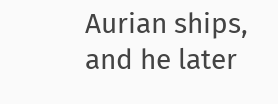Aurian ships, and he later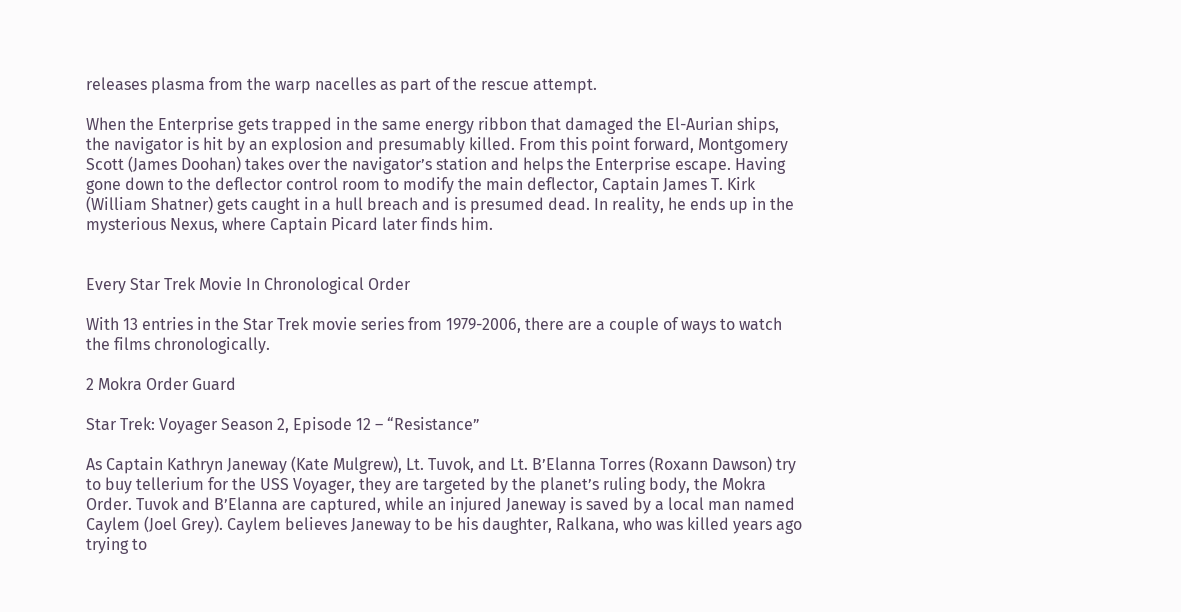releases plasma from the warp nacelles as part of the rescue attempt.

When the Enterprise gets trapped in the same energy ribbon that damaged the El-Aurian ships, the navigator is hit by an explosion and presumably killed. From this point forward, Montgomery Scott (James Doohan) takes over the navigator’s station and helps the Enterprise escape. Having gone down to the deflector control room to modify the main deflector, Captain James T. Kirk (William Shatner) gets caught in a hull breach and is presumed dead. In reality, he ends up in the mysterious Nexus, where Captain Picard later finds him.


Every Star Trek Movie In Chronological Order

With 13 entries in the Star Trek movie series from 1979-2006, there are a couple of ways to watch the films chronologically.

2 Mokra Order Guard

Star Trek: Voyager Season 2, Episode 12 – “Resistance”

As Captain Kathryn Janeway (Kate Mulgrew), Lt. Tuvok, and Lt. B’Elanna Torres (Roxann Dawson) try to buy tellerium for the USS Voyager, they are targeted by the planet’s ruling body, the Mokra Order. Tuvok and B’Elanna are captured, while an injured Janeway is saved by a local man named Caylem (Joel Grey). Caylem believes Janeway to be his daughter, Ralkana, who was killed years ago trying to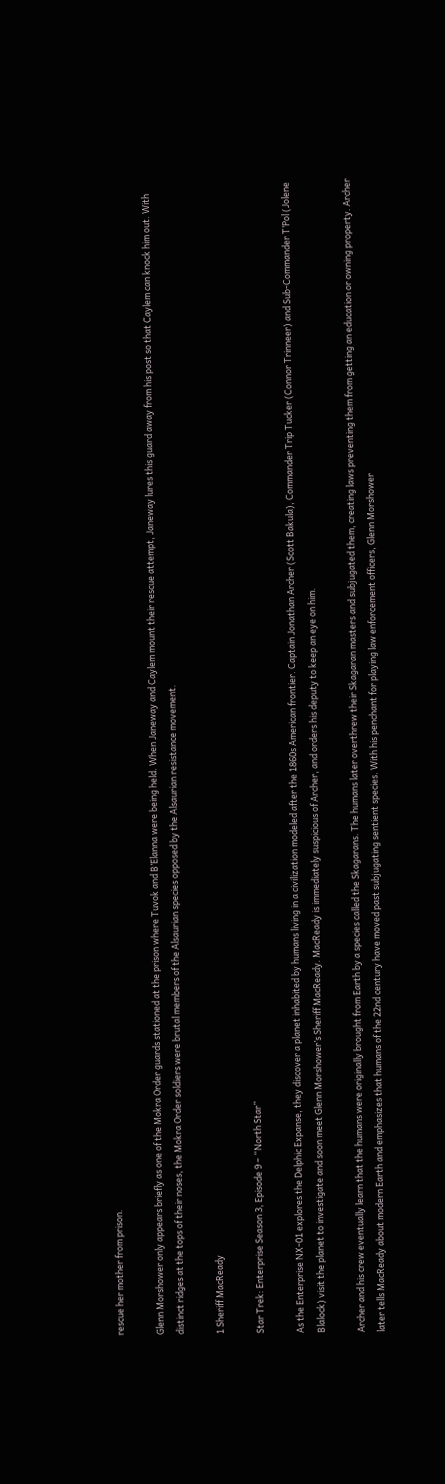rescue her mother from prison.

Glenn Morshower only appears briefly as one of the Mokra Order guards stationed at the prison where Tuvok and B’Elanna were being held. When Janeway and Caylem mount their rescue attempt, Janeway lures this guard away from his post so that Caylem can knock him out. With distinct ridges at the tops of their noses, the Mokra Order soldiers were brutal members of the Alsaurian species opposed by the Alsaurian resistance movement.

1 Sheriff MacReady

Star Trek: Enterprise Season 3, Episode 9 – “North Star”

As the Enterprise NX-01 explores the Delphic Expanse, they discover a planet inhabited by humans living in a civilization modeled after the 1860s American frontier. Captain Jonathan Archer (Scott Bakula), Commander Trip Tucker (Connor Trinneer) and Sub-Commander T’Pol (Jolene Blalock) visit the planet to investigate and soon meet Glenn Morshower’s Sheriff MacReady. MacReady is immediately suspicious of Archer, and orders his deputy to keep an eye on him.

Archer and his crew eventually learn that the humans were originally brought from Earth by a species called the Skagarans. The humans later overthrew their Skagaran masters and subjugated them, creating laws preventing them from getting an education or owning property. Archer later tells MacReady about modern Earth and emphasizes that humans of the 22nd century have moved past subjugating sentient species. With his penchant for playing law enforcement officers, Glenn Morshower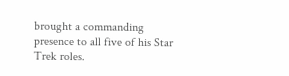brought a commanding presence to all five of his Star Trek roles.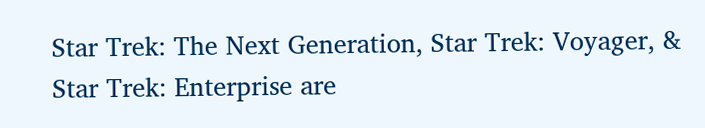Star Trek: The Next Generation, Star Trek: Voyager, & Star Trek: Enterprise are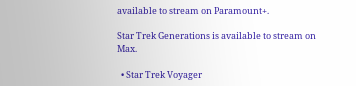available to stream on Paramount+.

Star Trek Generations is available to stream on Max.

  • Star Trek Voyager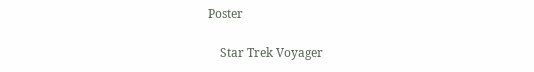Poster

    Star Trek Voyager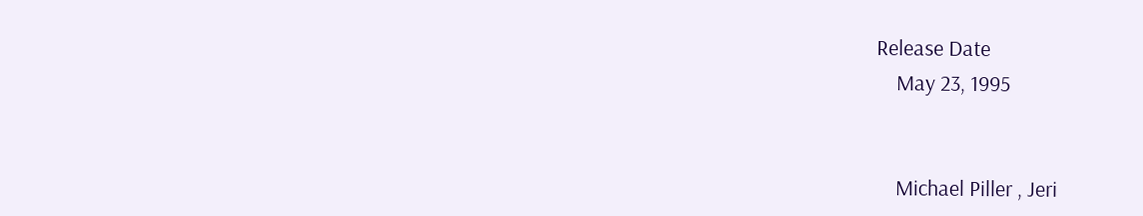Release Date
    May 23, 1995


    Michael Piller , Jeri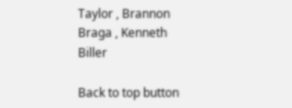Taylor , Brannon Braga , Kenneth Biller

Back to top button